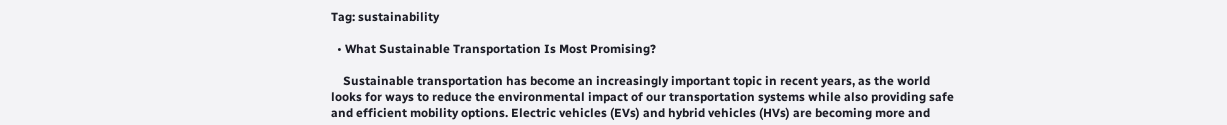Tag: sustainability

  • What Sustainable Transportation Is Most Promising?

    Sustainable transportation has become an increasingly important topic in recent years, as the world looks for ways to reduce the environmental impact of our transportation systems while also providing safe and efficient mobility options. Electric vehicles (EVs) and hybrid vehicles (HVs) are becoming more and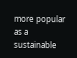more popular as a sustainable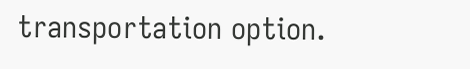transportation option.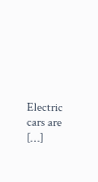Electric cars are […]